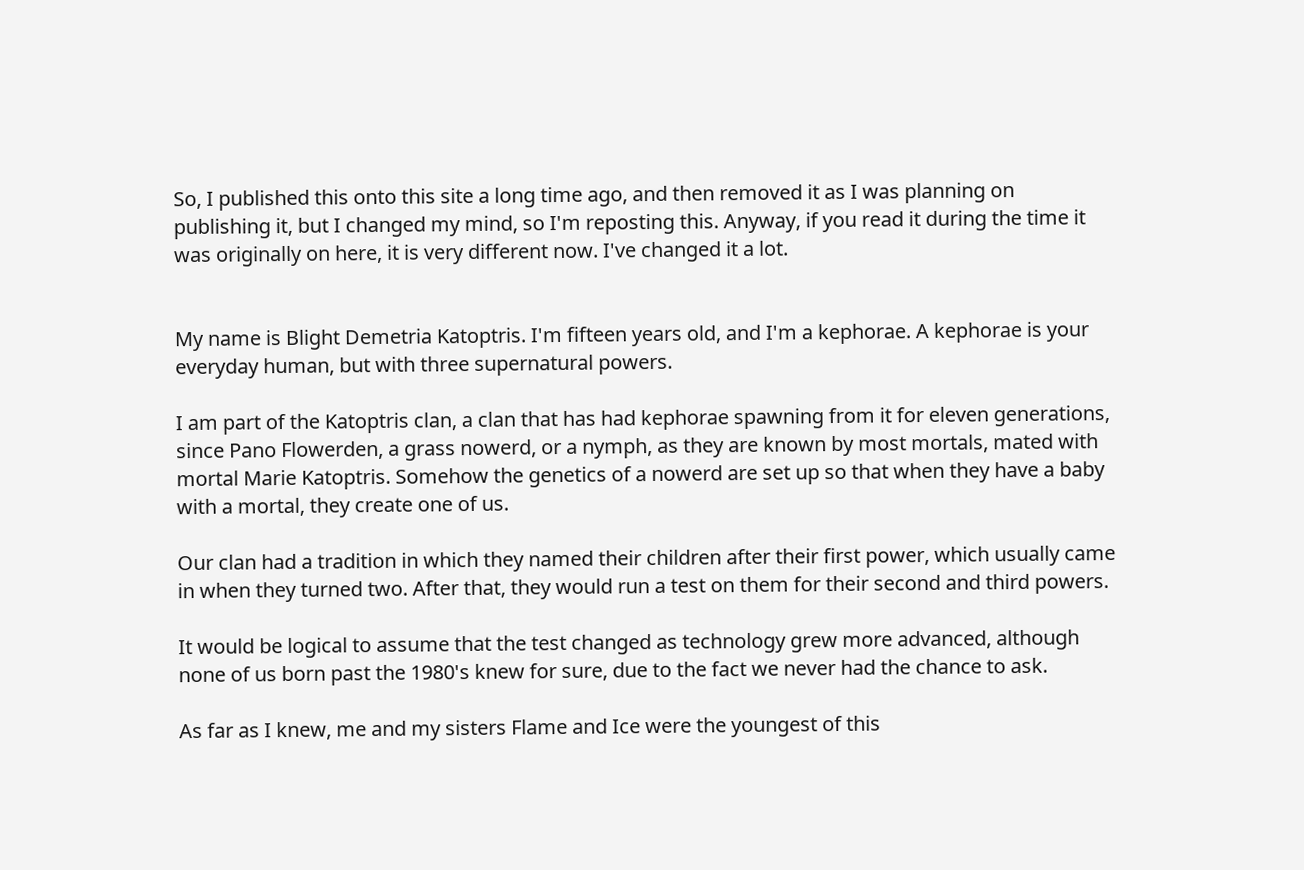So, I published this onto this site a long time ago, and then removed it as I was planning on publishing it, but I changed my mind, so I'm reposting this. Anyway, if you read it during the time it was originally on here, it is very different now. I've changed it a lot.


My name is Blight Demetria Katoptris. I'm fifteen years old, and I'm a kephorae. A kephorae is your everyday human, but with three supernatural powers.

I am part of the Katoptris clan, a clan that has had kephorae spawning from it for eleven generations, since Pano Flowerden, a grass nowerd, or a nymph, as they are known by most mortals, mated with mortal Marie Katoptris. Somehow the genetics of a nowerd are set up so that when they have a baby with a mortal, they create one of us.

Our clan had a tradition in which they named their children after their first power, which usually came in when they turned two. After that, they would run a test on them for their second and third powers.

It would be logical to assume that the test changed as technology grew more advanced, although none of us born past the 1980's knew for sure, due to the fact we never had the chance to ask.

As far as I knew, me and my sisters Flame and Ice were the youngest of this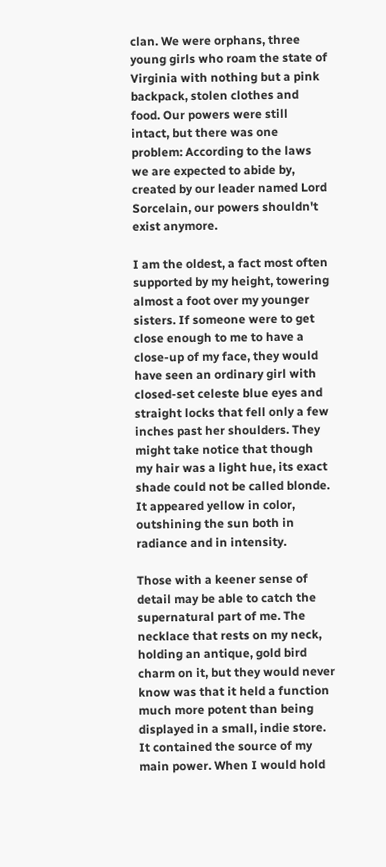clan. We were orphans, three young girls who roam the state of Virginia with nothing but a pink backpack, stolen clothes and food. Our powers were still intact, but there was one problem: According to the laws we are expected to abide by, created by our leader named Lord Sorcelain, our powers shouldn't exist anymore.

I am the oldest, a fact most often supported by my height, towering almost a foot over my younger sisters. If someone were to get close enough to me to have a close-up of my face, they would have seen an ordinary girl with closed-set celeste blue eyes and straight locks that fell only a few inches past her shoulders. They might take notice that though my hair was a light hue, its exact shade could not be called blonde. It appeared yellow in color, outshining the sun both in radiance and in intensity.

Those with a keener sense of detail may be able to catch the supernatural part of me. The necklace that rests on my neck, holding an antique, gold bird charm on it, but they would never know was that it held a function much more potent than being displayed in a small, indie store. It contained the source of my main power. When I would hold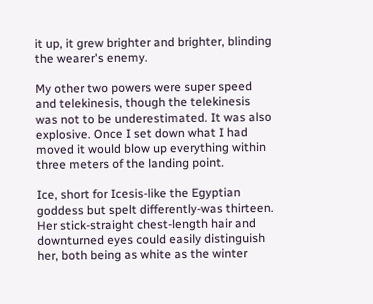it up, it grew brighter and brighter, blinding the wearer's enemy.

My other two powers were super speed and telekinesis, though the telekinesis was not to be underestimated. It was also explosive. Once I set down what I had moved it would blow up everything within three meters of the landing point.

Ice, short for Icesis-like the Egyptian goddess but spelt differently-was thirteen. Her stick-straight chest-length hair and downturned eyes could easily distinguish her, both being as white as the winter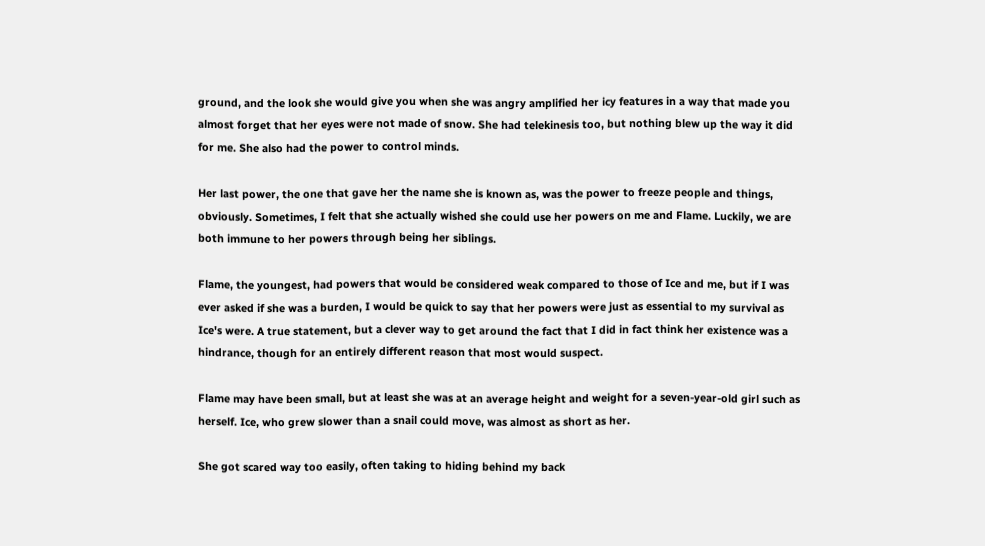ground, and the look she would give you when she was angry amplified her icy features in a way that made you almost forget that her eyes were not made of snow. She had telekinesis too, but nothing blew up the way it did for me. She also had the power to control minds.

Her last power, the one that gave her the name she is known as, was the power to freeze people and things, obviously. Sometimes, I felt that she actually wished she could use her powers on me and Flame. Luckily, we are both immune to her powers through being her siblings.

Flame, the youngest, had powers that would be considered weak compared to those of Ice and me, but if I was ever asked if she was a burden, I would be quick to say that her powers were just as essential to my survival as Ice's were. A true statement, but a clever way to get around the fact that I did in fact think her existence was a hindrance, though for an entirely different reason that most would suspect.

Flame may have been small, but at least she was at an average height and weight for a seven-year-old girl such as herself. Ice, who grew slower than a snail could move, was almost as short as her.

She got scared way too easily, often taking to hiding behind my back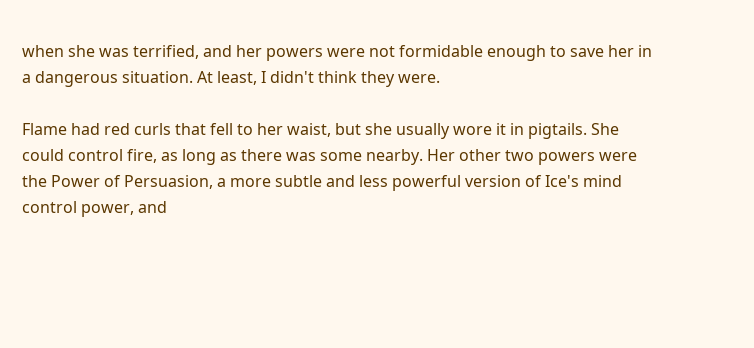when she was terrified, and her powers were not formidable enough to save her in a dangerous situation. At least, I didn't think they were.

Flame had red curls that fell to her waist, but she usually wore it in pigtails. She could control fire, as long as there was some nearby. Her other two powers were the Power of Persuasion, a more subtle and less powerful version of Ice's mind control power, and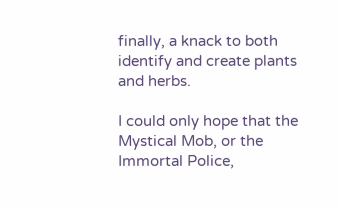finally, a knack to both identify and create plants and herbs.

I could only hope that the Mystical Mob, or the Immortal Police,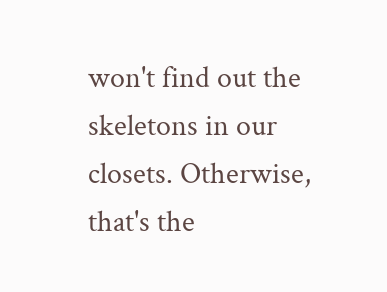won't find out the skeletons in our closets. Otherwise, that's the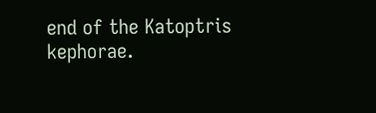end of the Katoptris kephorae.